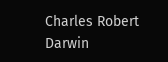Charles Robert Darwin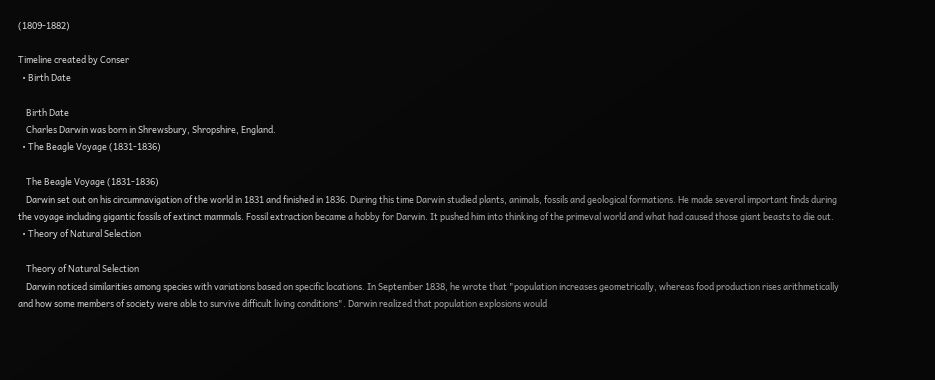(1809-1882)

Timeline created by Conser
  • Birth Date

    Birth Date
    Charles Darwin was born in Shrewsbury, Shropshire, England.
  • The Beagle Voyage (1831-1836)

    The Beagle Voyage (1831-1836)
    Darwin set out on his circumnavigation of the world in 1831 and finished in 1836. During this time Darwin studied plants, animals, fossils and geological formations. He made several important finds during the voyage including gigantic fossils of extinct mammals. Fossil extraction became a hobby for Darwin. It pushed him into thinking of the primeval world and what had caused those giant beasts to die out.
  • Theory of Natural Selection

    Theory of Natural Selection
    Darwin noticed similarities among species with variations based on specific locations. In September 1838, he wrote that "population increases geometrically, whereas food production rises arithmetically and how some members of society were able to survive difficult living conditions". Darwin realized that population explosions would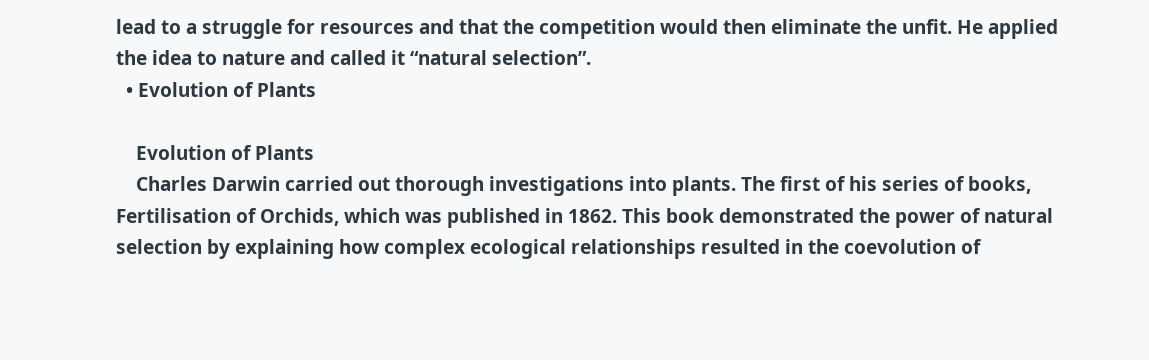lead to a struggle for resources and that the competition would then eliminate the unfit. He applied the idea to nature and called it “natural selection”.
  • Evolution of Plants

    Evolution of Plants
    Charles Darwin carried out thorough investigations into plants. The first of his series of books, Fertilisation of Orchids, which was published in 1862. This book demonstrated the power of natural selection by explaining how complex ecological relationships resulted in the coevolution of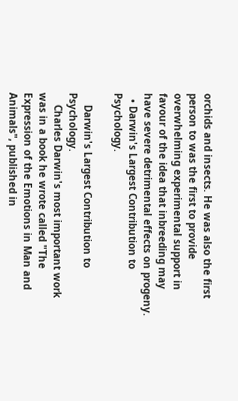orchids and insects. He was also the first person to was the first to provide overwhelming experimental support in favour of the idea that inbreeding may have severe detrimental effects on progeny.
  • Darwin's Largest Contribution to Psychology.

    Darwin's Largest Contribution to Psychology.
    Charles Darwin's most important work was in a book he wrote called "The Expression of the Emotions in Man and Animals", published in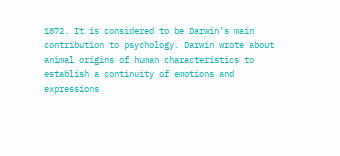1872. It is considered to be Darwin’s main contribution to psychology. Darwin wrote about animal origins of human characteristics to establish a continuity of emotions and expressions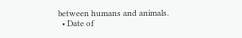between humans and animals.
  • Date of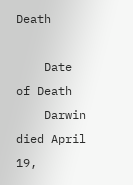Death

    Date of Death
    Darwin died April 19,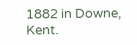1882 in Downe, Kent.